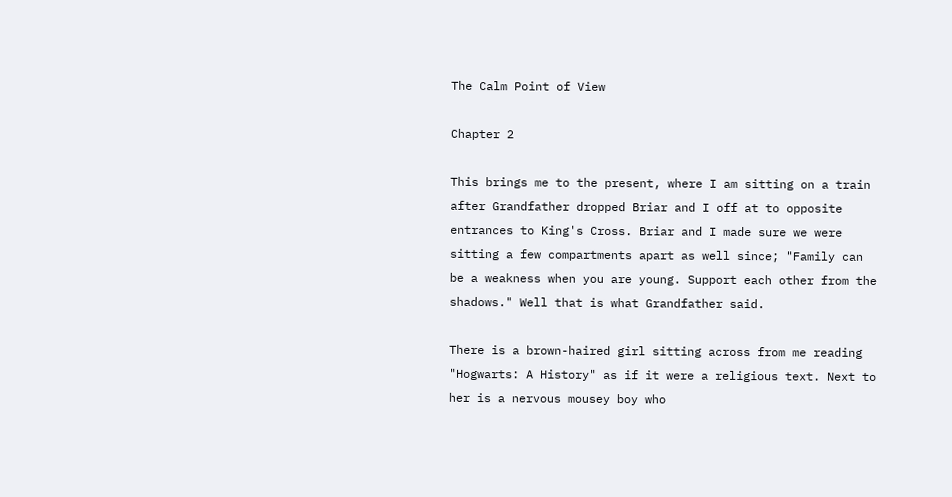The Calm Point of View

Chapter 2

This brings me to the present, where I am sitting on a train after Grandfather dropped Briar and I off at to opposite entrances to King's Cross. Briar and I made sure we were sitting a few compartments apart as well since; "Family can be a weakness when you are young. Support each other from the shadows." Well that is what Grandfather said.

There is a brown-haired girl sitting across from me reading "Hogwarts: A History" as if it were a religious text. Next to her is a nervous mousey boy who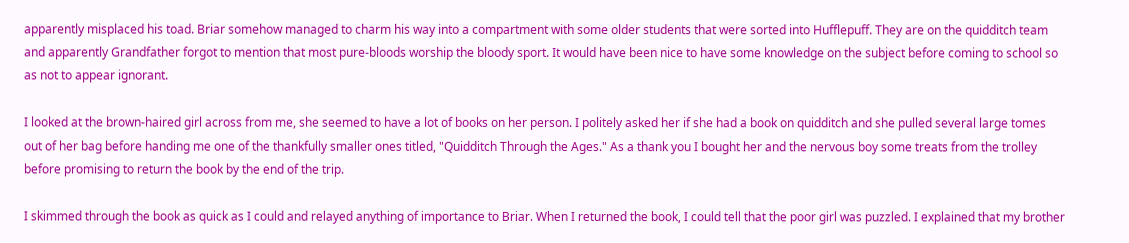apparently misplaced his toad. Briar somehow managed to charm his way into a compartment with some older students that were sorted into Hufflepuff. They are on the quidditch team and apparently Grandfather forgot to mention that most pure-bloods worship the bloody sport. It would have been nice to have some knowledge on the subject before coming to school so as not to appear ignorant.

I looked at the brown-haired girl across from me, she seemed to have a lot of books on her person. I politely asked her if she had a book on quidditch and she pulled several large tomes out of her bag before handing me one of the thankfully smaller ones titled, "Quidditch Through the Ages." As a thank you I bought her and the nervous boy some treats from the trolley before promising to return the book by the end of the trip.

I skimmed through the book as quick as I could and relayed anything of importance to Briar. When I returned the book, I could tell that the poor girl was puzzled. I explained that my brother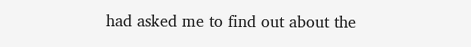had asked me to find out about the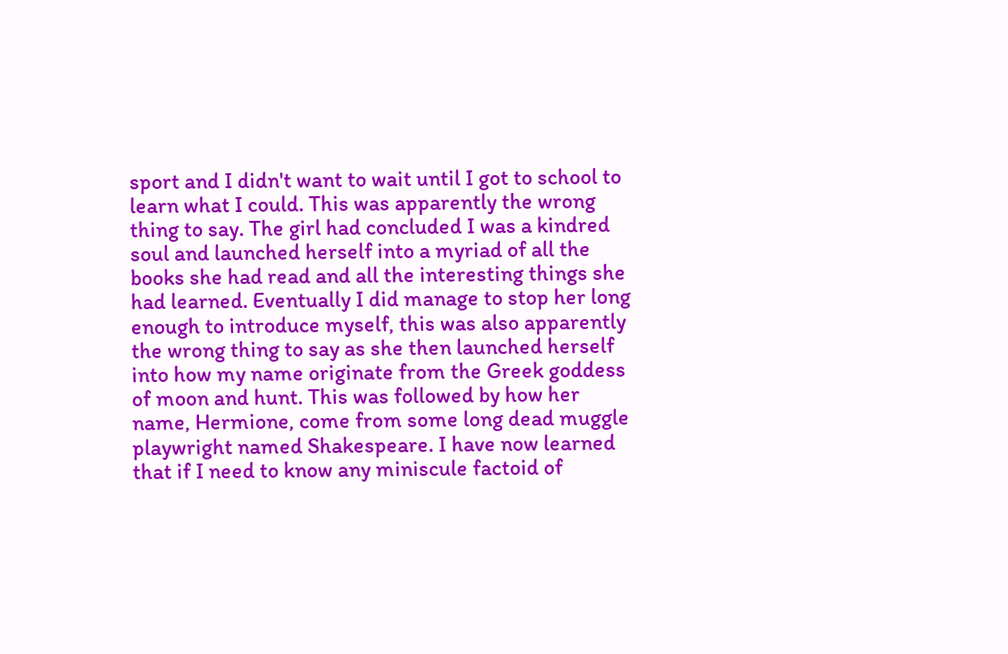sport and I didn't want to wait until I got to school to learn what I could. This was apparently the wrong thing to say. The girl had concluded I was a kindred soul and launched herself into a myriad of all the books she had read and all the interesting things she had learned. Eventually I did manage to stop her long enough to introduce myself, this was also apparently the wrong thing to say as she then launched herself into how my name originate from the Greek goddess of moon and hunt. This was followed by how her name, Hermione, come from some long dead muggle playwright named Shakespeare. I have now learned that if I need to know any miniscule factoid of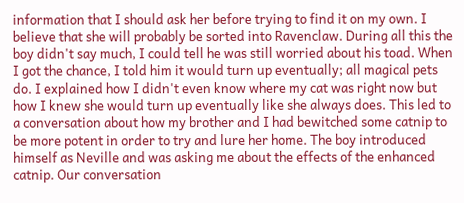information that I should ask her before trying to find it on my own. I believe that she will probably be sorted into Ravenclaw. During all this the boy didn't say much, I could tell he was still worried about his toad. When I got the chance, I told him it would turn up eventually; all magical pets do. I explained how I didn't even know where my cat was right now but how I knew she would turn up eventually like she always does. This led to a conversation about how my brother and I had bewitched some catnip to be more potent in order to try and lure her home. The boy introduced himself as Neville and was asking me about the effects of the enhanced catnip. Our conversation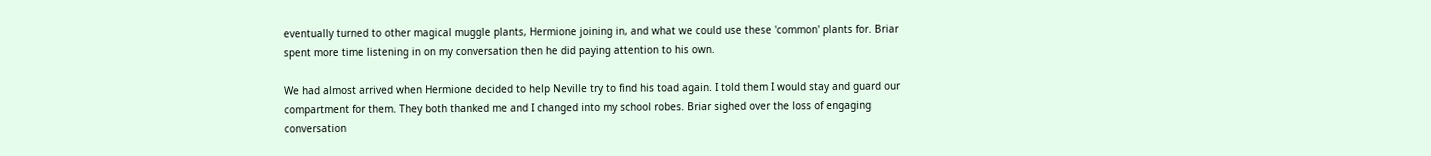eventually turned to other magical muggle plants, Hermione joining in, and what we could use these 'common' plants for. Briar spent more time listening in on my conversation then he did paying attention to his own.

We had almost arrived when Hermione decided to help Neville try to find his toad again. I told them I would stay and guard our compartment for them. They both thanked me and I changed into my school robes. Briar sighed over the loss of engaging conversation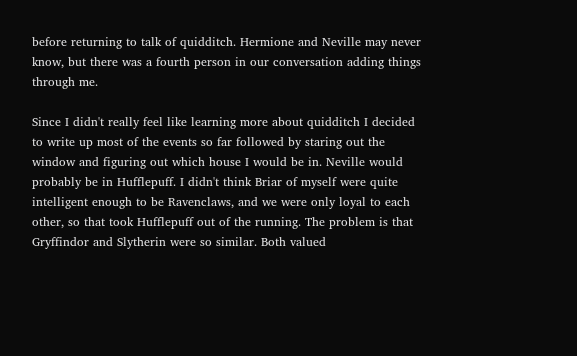before returning to talk of quidditch. Hermione and Neville may never know, but there was a fourth person in our conversation adding things through me.

Since I didn't really feel like learning more about quidditch I decided to write up most of the events so far followed by staring out the window and figuring out which house I would be in. Neville would probably be in Hufflepuff. I didn't think Briar of myself were quite intelligent enough to be Ravenclaws, and we were only loyal to each other, so that took Hufflepuff out of the running. The problem is that Gryffindor and Slytherin were so similar. Both valued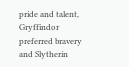pride and talent, Gryffindor preferred bravery and Slytherin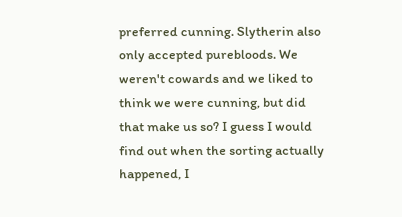preferred cunning. Slytherin also only accepted purebloods. We weren't cowards and we liked to think we were cunning, but did that make us so? I guess I would find out when the sorting actually happened, I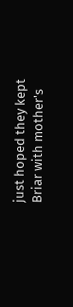just hoped they kept Briar with mother's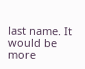last name. It would be more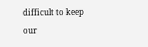difficult to keep our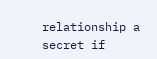relationship a secret if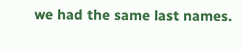we had the same last names.